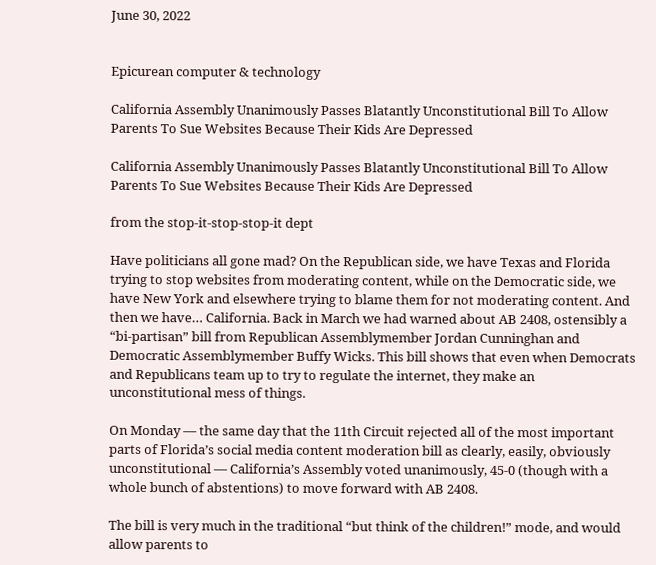June 30, 2022


Epicurean computer & technology

California Assembly Unanimously Passes Blatantly Unconstitutional Bill To Allow Parents To Sue Websites Because Their Kids Are Depressed

California Assembly Unanimously Passes Blatantly Unconstitutional Bill To Allow Parents To Sue Websites Because Their Kids Are Depressed

from the stop-it-stop-stop-it dept

Have politicians all gone mad? On the Republican side, we have Texas and Florida trying to stop websites from moderating content, while on the Democratic side, we have New York and elsewhere trying to blame them for not moderating content. And then we have… California. Back in March we had warned about AB 2408, ostensibly a “bi-partisan” bill from Republican Assemblymember Jordan Cunninghan and Democratic Assemblymember Buffy Wicks. This bill shows that even when Democrats and Republicans team up to try to regulate the internet, they make an unconstitutional mess of things.

On Monday — the same day that the 11th Circuit rejected all of the most important parts of Florida’s social media content moderation bill as clearly, easily, obviously unconstitutional — California’s Assembly voted unanimously, 45-0 (though with a whole bunch of abstentions) to move forward with AB 2408.

The bill is very much in the traditional “but think of the children!” mode, and would allow parents to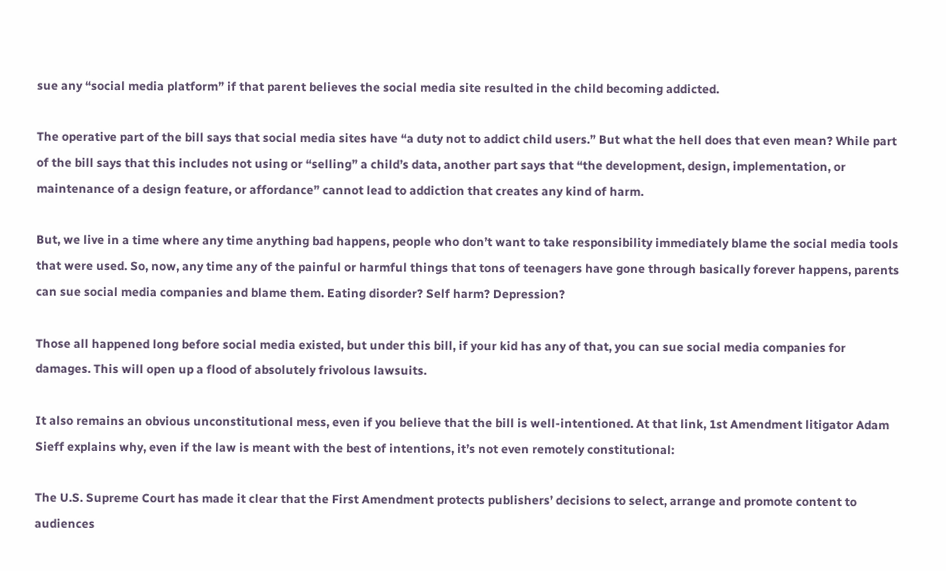sue any “social media platform” if that parent believes the social media site resulted in the child becoming addicted.

The operative part of the bill says that social media sites have “a duty not to addict child users.” But what the hell does that even mean? While part of the bill says that this includes not using or “selling” a child’s data, another part says that “the development, design, implementation, or maintenance of a design feature, or affordance” cannot lead to addiction that creates any kind of harm.

But, we live in a time where any time anything bad happens, people who don’t want to take responsibility immediately blame the social media tools that were used. So, now, any time any of the painful or harmful things that tons of teenagers have gone through basically forever happens, parents can sue social media companies and blame them. Eating disorder? Self harm? Depression?

Those all happened long before social media existed, but under this bill, if your kid has any of that, you can sue social media companies for damages. This will open up a flood of absolutely frivolous lawsuits.

It also remains an obvious unconstitutional mess, even if you believe that the bill is well-intentioned. At that link, 1st Amendment litigator Adam Sieff explains why, even if the law is meant with the best of intentions, it’s not even remotely constitutional:

The U.S. Supreme Court has made it clear that the First Amendment protects publishers’ decisions to select, arrange and promote content to audiences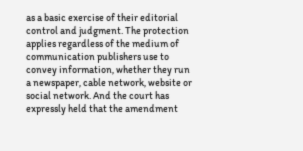as a basic exercise of their editorial control and judgment. The protection applies regardless of the medium of communication publishers use to convey information, whether they run a newspaper, cable network, website or social network. And the court has expressly held that the amendment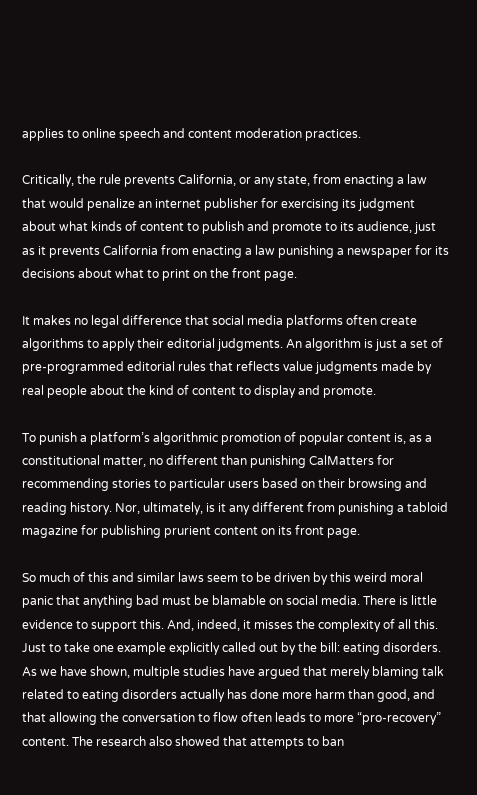applies to online speech and content moderation practices.

Critically, the rule prevents California, or any state, from enacting a law that would penalize an internet publisher for exercising its judgment about what kinds of content to publish and promote to its audience, just as it prevents California from enacting a law punishing a newspaper for its decisions about what to print on the front page.

It makes no legal difference that social media platforms often create algorithms to apply their editorial judgments. An algorithm is just a set of pre-programmed editorial rules that reflects value judgments made by real people about the kind of content to display and promote.

To punish a platform’s algorithmic promotion of popular content is, as a constitutional matter, no different than punishing CalMatters for recommending stories to particular users based on their browsing and reading history. Nor, ultimately, is it any different from punishing a tabloid magazine for publishing prurient content on its front page.

So much of this and similar laws seem to be driven by this weird moral panic that anything bad must be blamable on social media. There is little evidence to support this. And, indeed, it misses the complexity of all this. Just to take one example explicitly called out by the bill: eating disorders. As we have shown, multiple studies have argued that merely blaming talk related to eating disorders actually has done more harm than good, and that allowing the conversation to flow often leads to more “pro-recovery” content. The research also showed that attempts to ban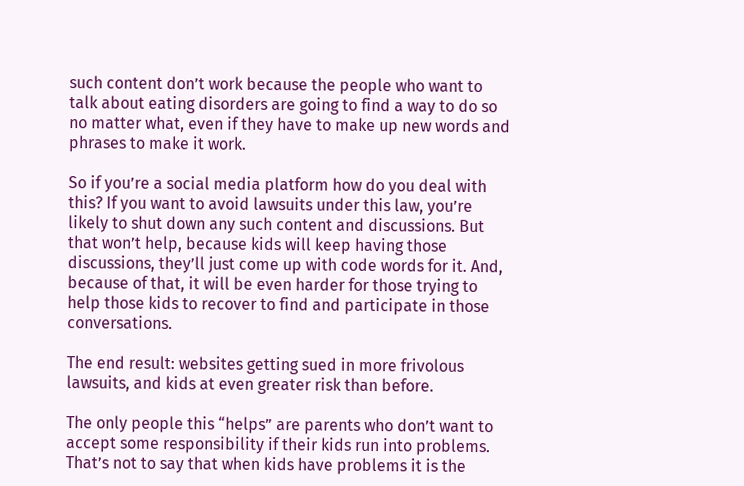such content don’t work because the people who want to talk about eating disorders are going to find a way to do so no matter what, even if they have to make up new words and phrases to make it work.

So if you’re a social media platform how do you deal with this? If you want to avoid lawsuits under this law, you’re likely to shut down any such content and discussions. But that won’t help, because kids will keep having those discussions, they’ll just come up with code words for it. And, because of that, it will be even harder for those trying to help those kids to recover to find and participate in those conversations.

The end result: websites getting sued in more frivolous lawsuits, and kids at even greater risk than before.

The only people this “helps” are parents who don’t want to accept some responsibility if their kids run into problems. That’s not to say that when kids have problems it is the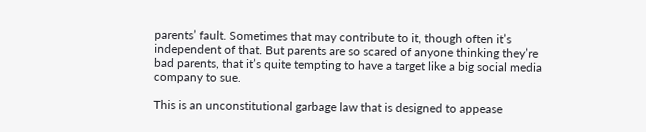parents’ fault. Sometimes that may contribute to it, though often it’s independent of that. But parents are so scared of anyone thinking they’re bad parents, that it’s quite tempting to have a target like a big social media company to sue.

This is an unconstitutional garbage law that is designed to appease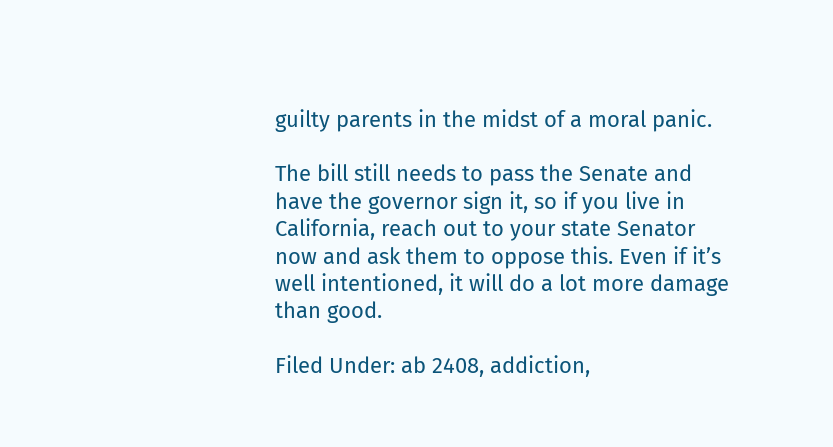guilty parents in the midst of a moral panic.

The bill still needs to pass the Senate and have the governor sign it, so if you live in California, reach out to your state Senator now and ask them to oppose this. Even if it’s well intentioned, it will do a lot more damage than good.

Filed Under: ab 2408, addiction,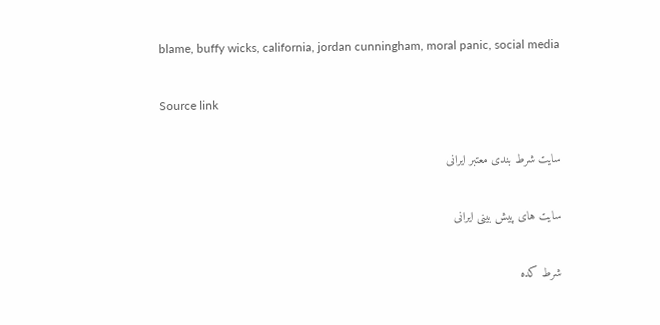blame, buffy wicks, california, jordan cunningham, moral panic, social media

Source link

سایت شرط بندی معتبر ایرانی

سایت های پیش بینی ایرانی

شرط کده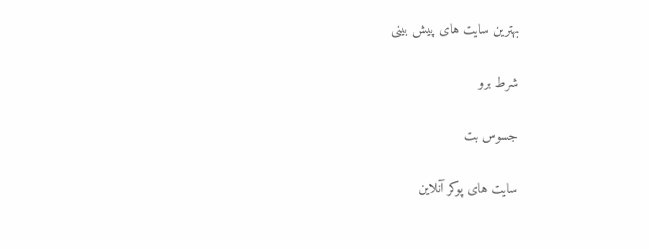بهترین سایت های پیش بینی

شرط برو

جسوس بت

سایت های پوکر آنلاین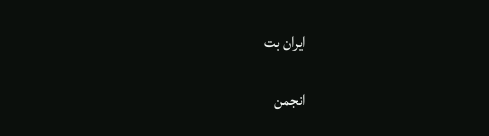ایران بت

انجمن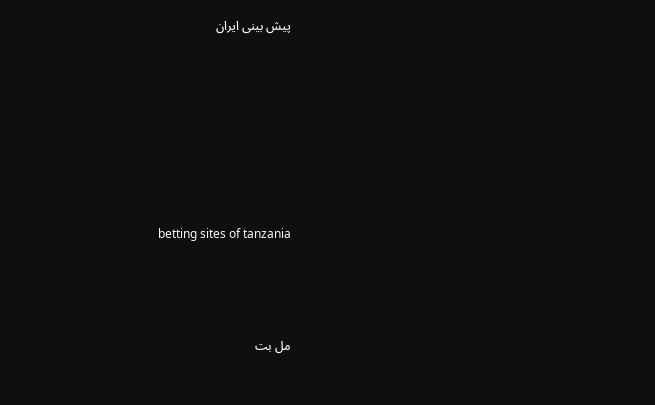پیش بینی ایران












betting sites of tanzania






مل بت